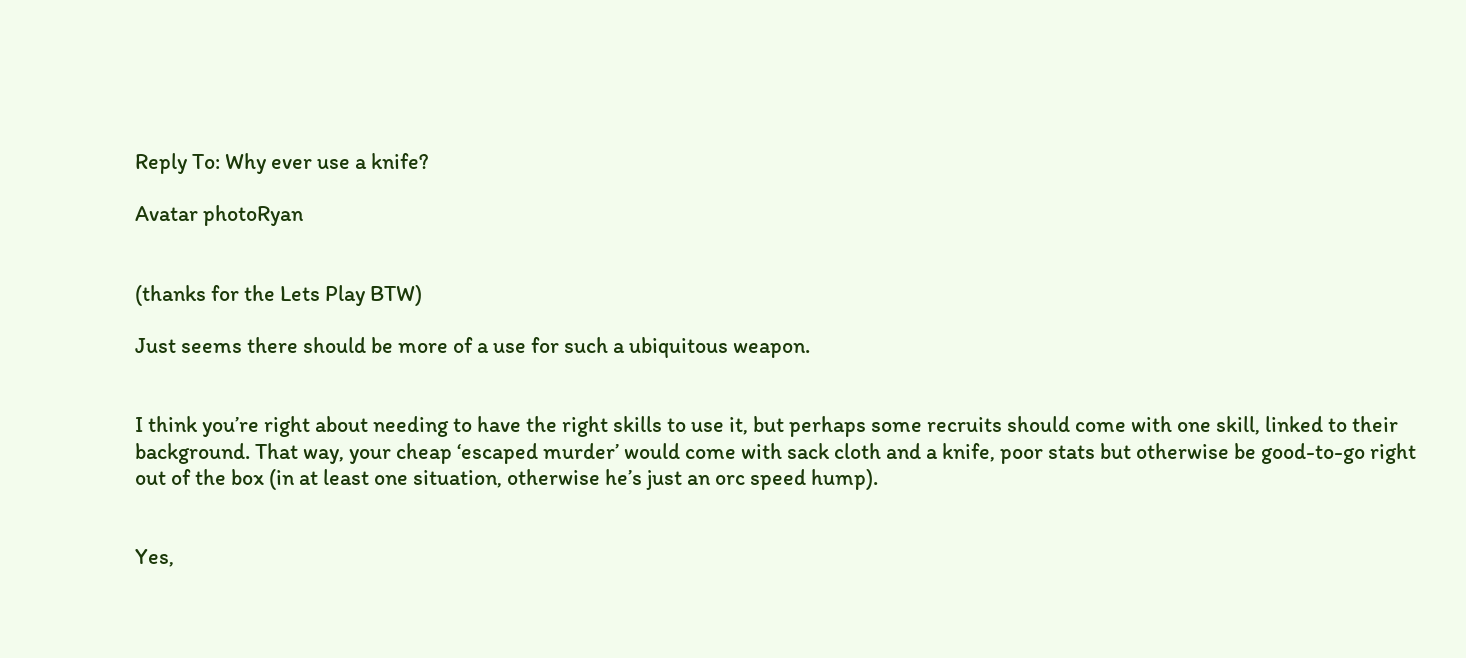Reply To: Why ever use a knife?

Avatar photoRyan


(thanks for the Lets Play BTW)

Just seems there should be more of a use for such a ubiquitous weapon.


I think you’re right about needing to have the right skills to use it, but perhaps some recruits should come with one skill, linked to their background. That way, your cheap ‘escaped murder’ would come with sack cloth and a knife, poor stats but otherwise be good-to-go right out of the box (in at least one situation, otherwise he’s just an orc speed hump).


Yes,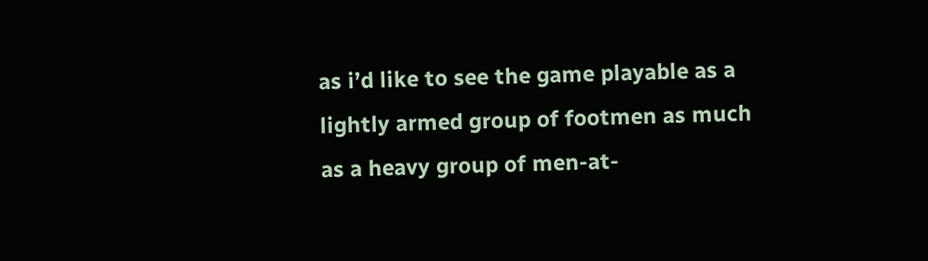as i’d like to see the game playable as a lightly armed group of footmen as much as a heavy group of men-at-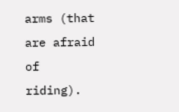arms (that are afraid of riding).